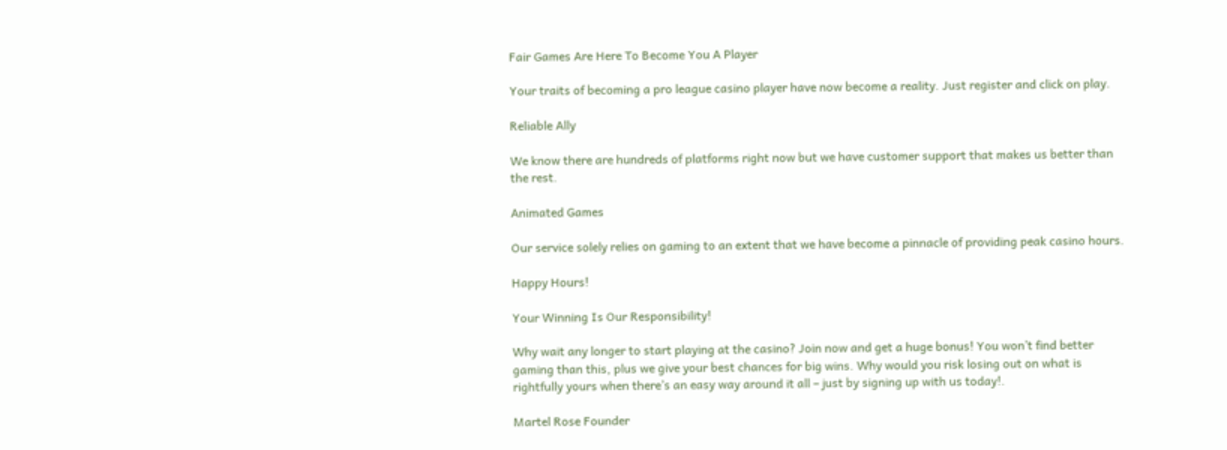Fair Games Are Here To Become You A Player

Your traits of becoming a pro league casino player have now become a reality. Just register and click on play.

Reliable Ally

We know there are hundreds of platforms right now but we have customer support that makes us better than the rest.

Animated Games

Our service solely relies on gaming to an extent that we have become a pinnacle of providing peak casino hours.

Happy Hours!

Your Winning Is Our Responsibility!

Why wait any longer to start playing at the casino? Join now and get a huge bonus! You won’t find better gaming than this, plus we give your best chances for big wins. Why would you risk losing out on what is rightfully yours when there’s an easy way around it all – just by signing up with us today!.

Martel Rose Founder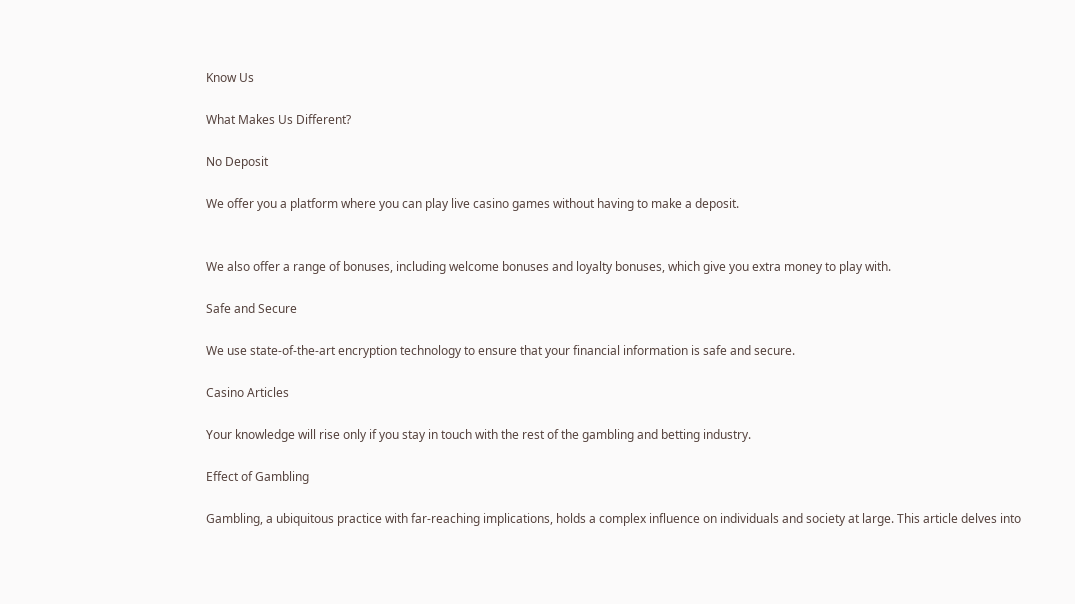Know Us

What Makes Us Different?

No Deposit

We offer you a platform where you can play live casino games without having to make a deposit.


We also offer a range of bonuses, including welcome bonuses and loyalty bonuses, which give you extra money to play with.

Safe and Secure

We use state-of-the-art encryption technology to ensure that your financial information is safe and secure.

Casino Articles

Your knowledge will rise only if you stay in touch with the rest of the gambling and betting industry.

Effect of Gambling

Gambling, a ubiquitous practice with far-reaching implications, holds a complex influence on individuals and society at large. This article delves into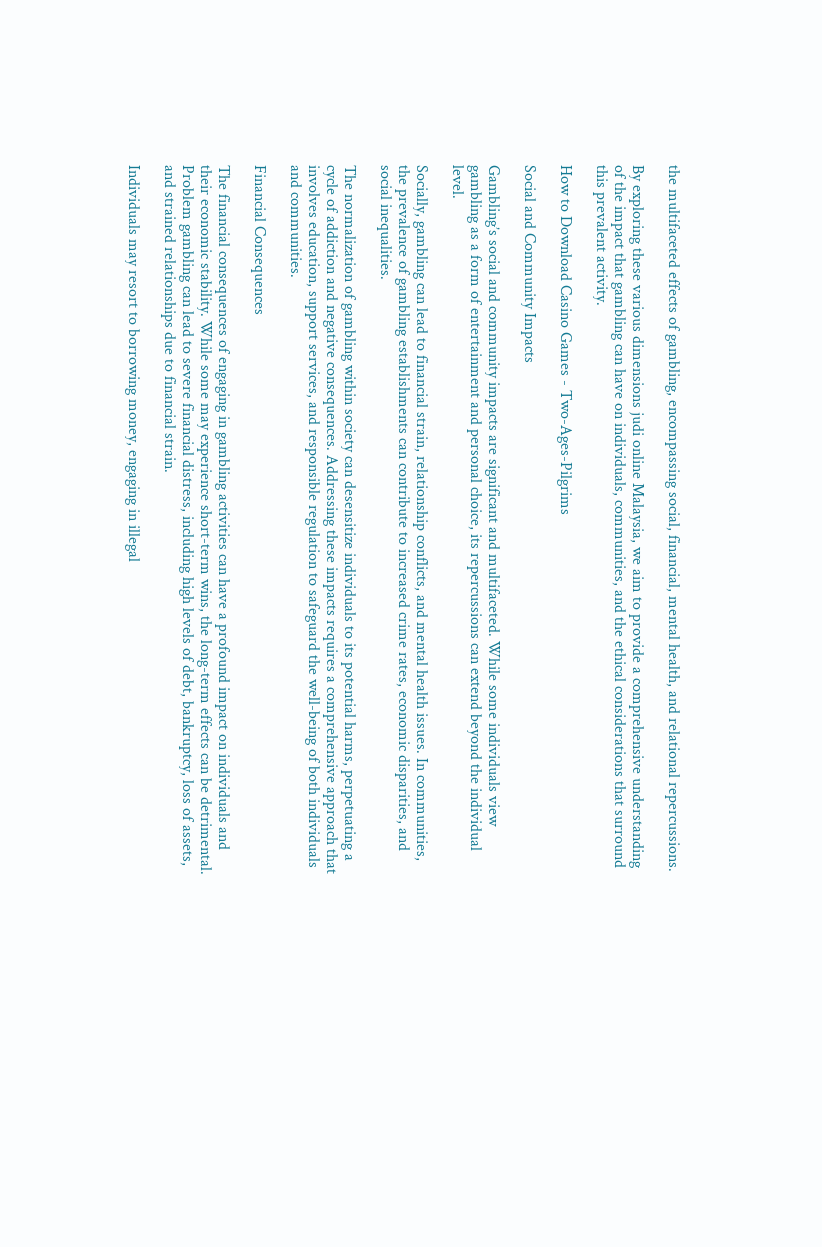the multifaceted effects of gambling, encompassing social, financial, mental health, and relational repercussions.

By exploring these various dimensions judi online Malaysia, we aim to provide a comprehensive understanding of the impact that gambling can have on individuals, communities, and the ethical considerations that surround this prevalent activity.

How to Download Casino Games - Two-Ages-Pilgrims

Social and Community Impacts

Gambling’s social and community impacts are significant and multifaceted. While some individuals view gambling as a form of entertainment and personal choice, its repercussions can extend beyond the individual level.

Socially, gambling can lead to financial strain, relationship conflicts, and mental health issues. In communities, the prevalence of gambling establishments can contribute to increased crime rates, economic disparities, and social inequalities.

The normalization of gambling within society can desensitize individuals to its potential harms, perpetuating a cycle of addiction and negative consequences. Addressing these impacts requires a comprehensive approach that involves education, support services, and responsible regulation to safeguard the well-being of both individuals and communities.

Financial Consequences

The financial consequences of engaging in gambling activities can have a profound impact on individuals and their economic stability. While some may experience short-term wins, the long-term effects can be detrimental. Problem gambling can lead to severe financial distress, including high levels of debt, bankruptcy, loss of assets, and strained relationships due to financial strain.

Individuals may resort to borrowing money, engaging in illegal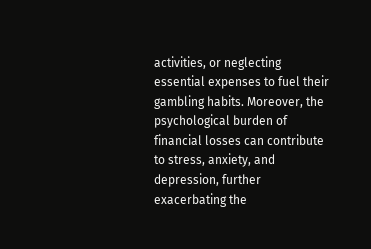activities, or neglecting essential expenses to fuel their gambling habits. Moreover, the psychological burden of financial losses can contribute to stress, anxiety, and depression, further exacerbating the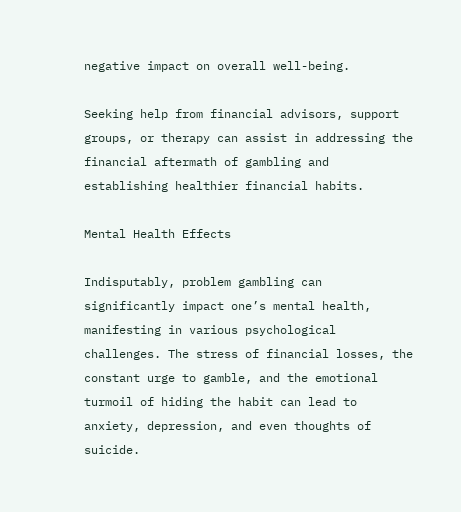negative impact on overall well-being.

Seeking help from financial advisors, support groups, or therapy can assist in addressing the financial aftermath of gambling and establishing healthier financial habits.

Mental Health Effects

Indisputably, problem gambling can significantly impact one’s mental health, manifesting in various psychological challenges. The stress of financial losses, the constant urge to gamble, and the emotional turmoil of hiding the habit can lead to anxiety, depression, and even thoughts of suicide.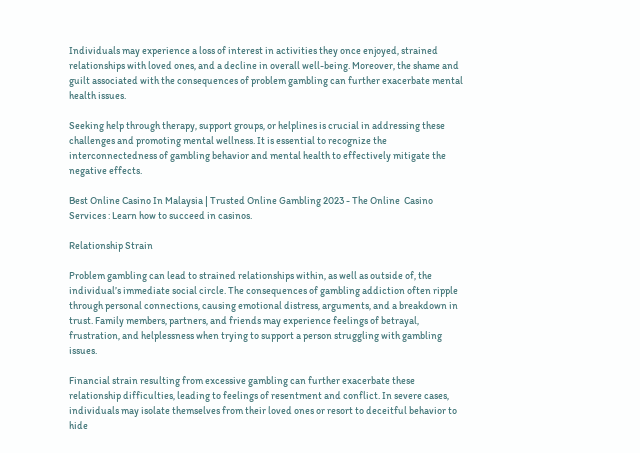Individuals may experience a loss of interest in activities they once enjoyed, strained relationships with loved ones, and a decline in overall well-being. Moreover, the shame and guilt associated with the consequences of problem gambling can further exacerbate mental health issues.

Seeking help through therapy, support groups, or helplines is crucial in addressing these challenges and promoting mental wellness. It is essential to recognize the interconnectedness of gambling behavior and mental health to effectively mitigate the negative effects.

Best Online Casino In Malaysia | Trusted Online Gambling 2023 - The Online  Casino Services : Learn how to succeed in casinos.

Relationship Strain

Problem gambling can lead to strained relationships within, as well as outside of, the individual’s immediate social circle. The consequences of gambling addiction often ripple through personal connections, causing emotional distress, arguments, and a breakdown in trust. Family members, partners, and friends may experience feelings of betrayal, frustration, and helplessness when trying to support a person struggling with gambling issues.

Financial strain resulting from excessive gambling can further exacerbate these relationship difficulties, leading to feelings of resentment and conflict. In severe cases, individuals may isolate themselves from their loved ones or resort to deceitful behavior to hide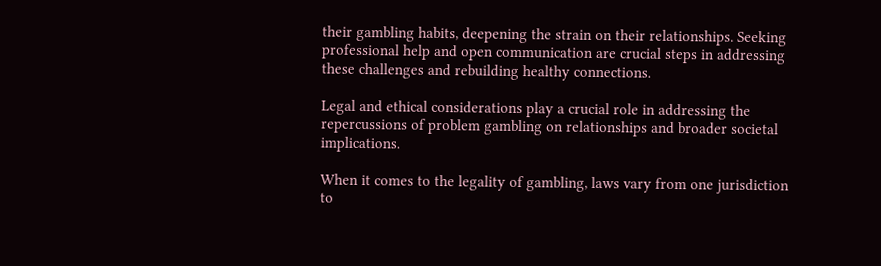their gambling habits, deepening the strain on their relationships. Seeking professional help and open communication are crucial steps in addressing these challenges and rebuilding healthy connections.

Legal and ethical considerations play a crucial role in addressing the repercussions of problem gambling on relationships and broader societal implications.

When it comes to the legality of gambling, laws vary from one jurisdiction to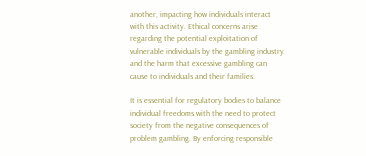another, impacting how individuals interact with this activity. Ethical concerns arise regarding the potential exploitation of vulnerable individuals by the gambling industry and the harm that excessive gambling can cause to individuals and their families.

It is essential for regulatory bodies to balance individual freedoms with the need to protect society from the negative consequences of problem gambling. By enforcing responsible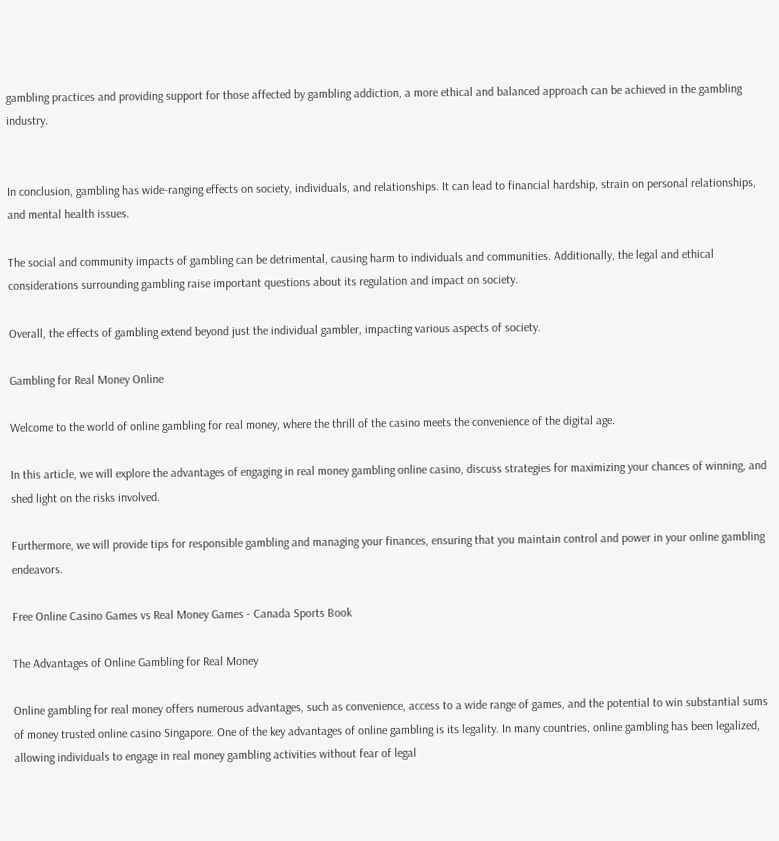gambling practices and providing support for those affected by gambling addiction, a more ethical and balanced approach can be achieved in the gambling industry.


In conclusion, gambling has wide-ranging effects on society, individuals, and relationships. It can lead to financial hardship, strain on personal relationships, and mental health issues.

The social and community impacts of gambling can be detrimental, causing harm to individuals and communities. Additionally, the legal and ethical considerations surrounding gambling raise important questions about its regulation and impact on society.

Overall, the effects of gambling extend beyond just the individual gambler, impacting various aspects of society.

Gambling for Real Money Online

Welcome to the world of online gambling for real money, where the thrill of the casino meets the convenience of the digital age.

In this article, we will explore the advantages of engaging in real money gambling online casino, discuss strategies for maximizing your chances of winning, and shed light on the risks involved.

Furthermore, we will provide tips for responsible gambling and managing your finances, ensuring that you maintain control and power in your online gambling endeavors.

Free Online Casino Games vs Real Money Games - Canada Sports Book

The Advantages of Online Gambling for Real Money

Online gambling for real money offers numerous advantages, such as convenience, access to a wide range of games, and the potential to win substantial sums of money trusted online casino Singapore. One of the key advantages of online gambling is its legality. In many countries, online gambling has been legalized, allowing individuals to engage in real money gambling activities without fear of legal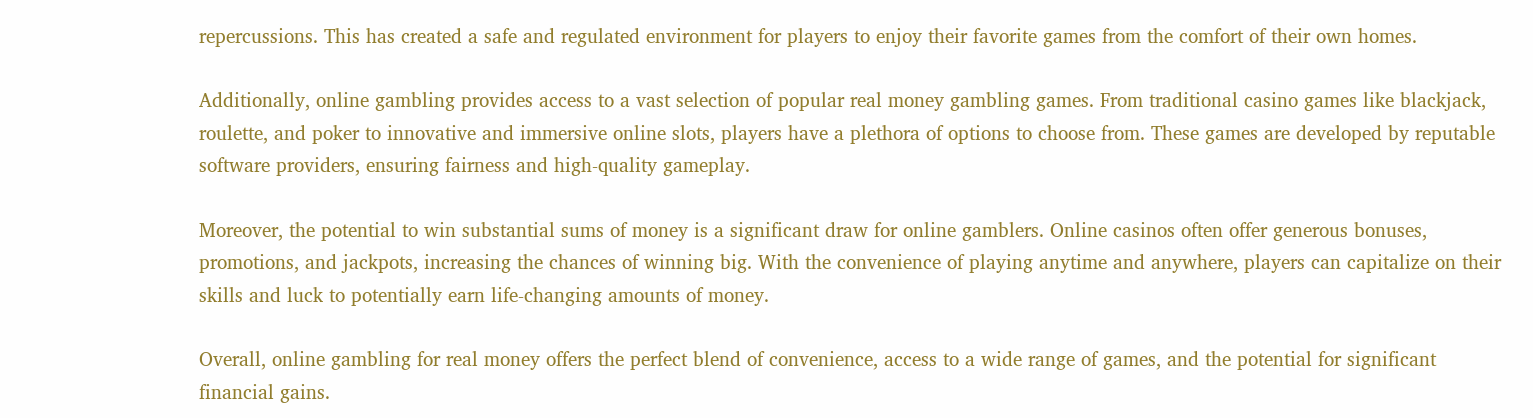repercussions. This has created a safe and regulated environment for players to enjoy their favorite games from the comfort of their own homes.

Additionally, online gambling provides access to a vast selection of popular real money gambling games. From traditional casino games like blackjack, roulette, and poker to innovative and immersive online slots, players have a plethora of options to choose from. These games are developed by reputable software providers, ensuring fairness and high-quality gameplay.

Moreover, the potential to win substantial sums of money is a significant draw for online gamblers. Online casinos often offer generous bonuses, promotions, and jackpots, increasing the chances of winning big. With the convenience of playing anytime and anywhere, players can capitalize on their skills and luck to potentially earn life-changing amounts of money.

Overall, online gambling for real money offers the perfect blend of convenience, access to a wide range of games, and the potential for significant financial gains.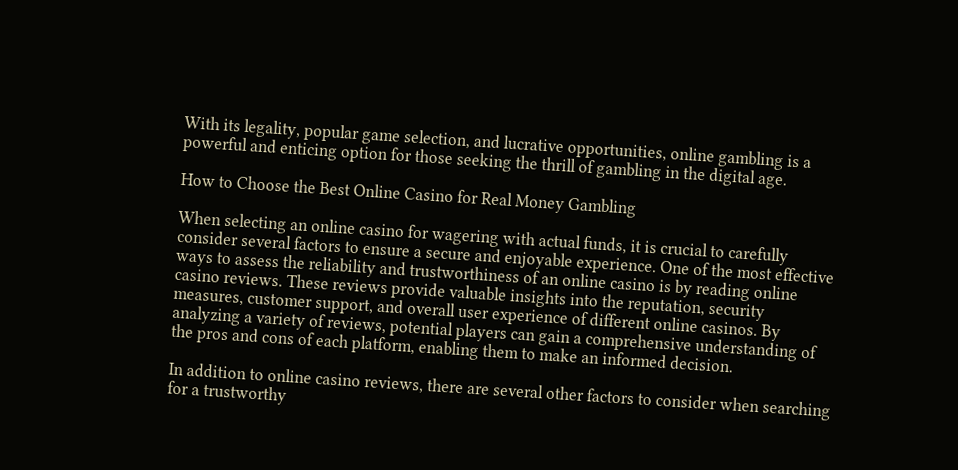With its legality, popular game selection, and lucrative opportunities, online gambling is a powerful and enticing option for those seeking the thrill of gambling in the digital age.

How to Choose the Best Online Casino for Real Money Gambling

When selecting an online casino for wagering with actual funds, it is crucial to carefully consider several factors to ensure a secure and enjoyable experience. One of the most effective ways to assess the reliability and trustworthiness of an online casino is by reading online casino reviews. These reviews provide valuable insights into the reputation, security measures, customer support, and overall user experience of different online casinos. By analyzing a variety of reviews, potential players can gain a comprehensive understanding of the pros and cons of each platform, enabling them to make an informed decision.

In addition to online casino reviews, there are several other factors to consider when searching for a trustworthy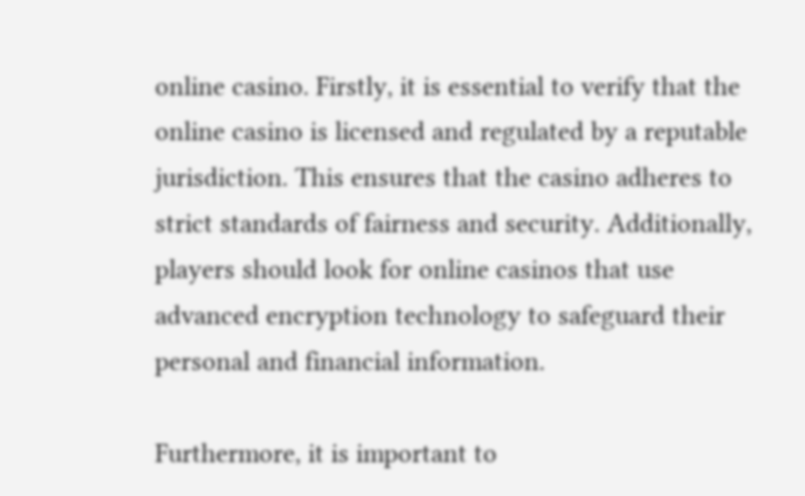online casino. Firstly, it is essential to verify that the online casino is licensed and regulated by a reputable jurisdiction. This ensures that the casino adheres to strict standards of fairness and security. Additionally, players should look for online casinos that use advanced encryption technology to safeguard their personal and financial information.

Furthermore, it is important to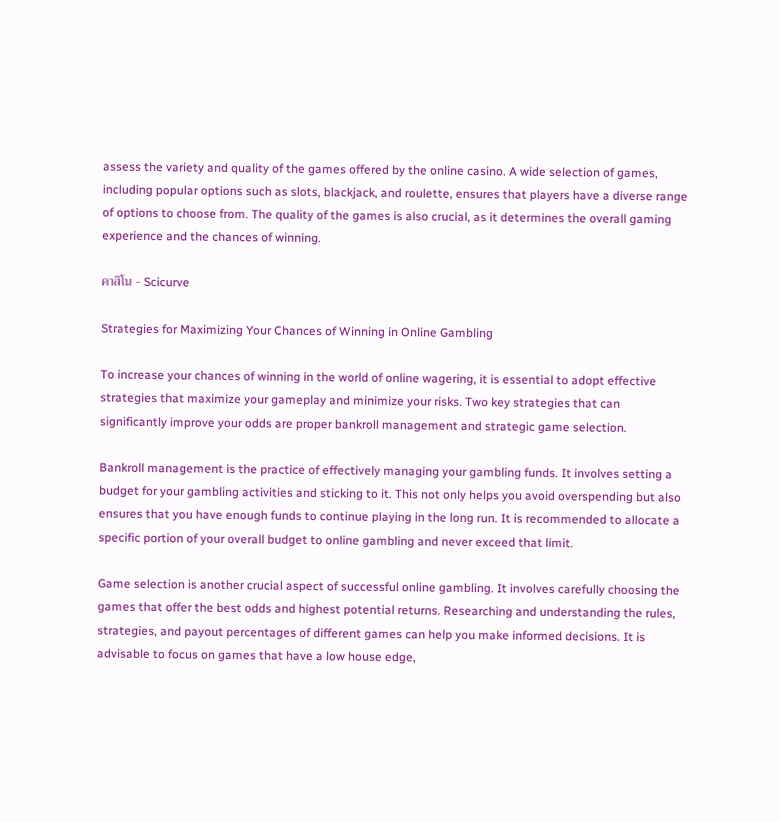assess the variety and quality of the games offered by the online casino. A wide selection of games, including popular options such as slots, blackjack, and roulette, ensures that players have a diverse range of options to choose from. The quality of the games is also crucial, as it determines the overall gaming experience and the chances of winning.

คาสิโน - Scicurve

Strategies for Maximizing Your Chances of Winning in Online Gambling

To increase your chances of winning in the world of online wagering, it is essential to adopt effective strategies that maximize your gameplay and minimize your risks. Two key strategies that can significantly improve your odds are proper bankroll management and strategic game selection.

Bankroll management is the practice of effectively managing your gambling funds. It involves setting a budget for your gambling activities and sticking to it. This not only helps you avoid overspending but also ensures that you have enough funds to continue playing in the long run. It is recommended to allocate a specific portion of your overall budget to online gambling and never exceed that limit.

Game selection is another crucial aspect of successful online gambling. It involves carefully choosing the games that offer the best odds and highest potential returns. Researching and understanding the rules, strategies, and payout percentages of different games can help you make informed decisions. It is advisable to focus on games that have a low house edge,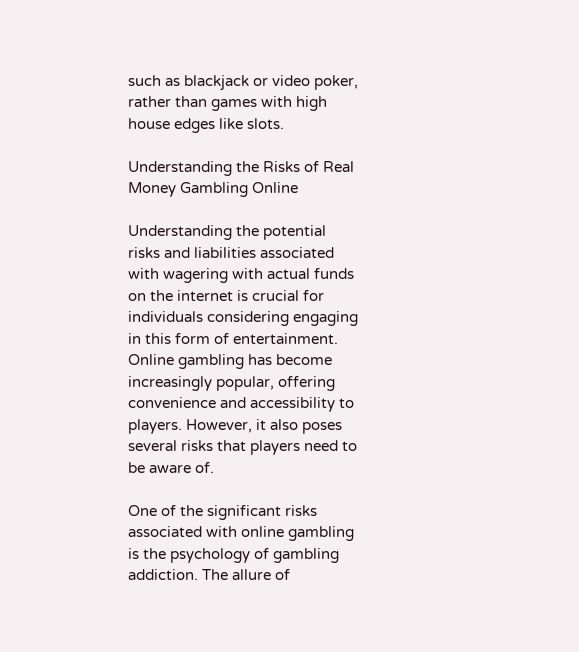such as blackjack or video poker, rather than games with high house edges like slots.

Understanding the Risks of Real Money Gambling Online

Understanding the potential risks and liabilities associated with wagering with actual funds on the internet is crucial for individuals considering engaging in this form of entertainment. Online gambling has become increasingly popular, offering convenience and accessibility to players. However, it also poses several risks that players need to be aware of.

One of the significant risks associated with online gambling is the psychology of gambling addiction. The allure of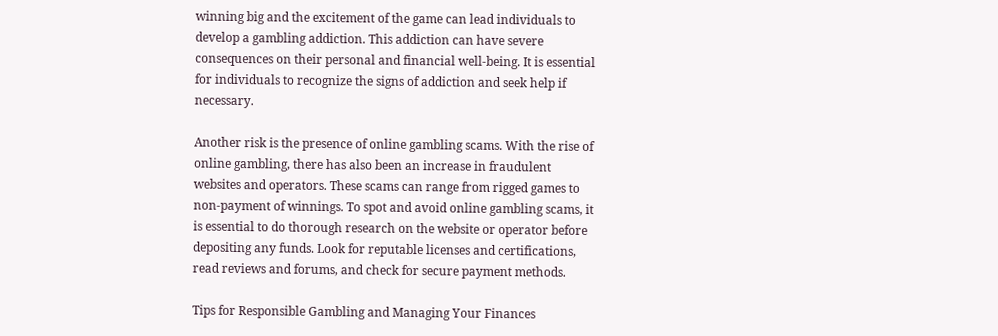winning big and the excitement of the game can lead individuals to develop a gambling addiction. This addiction can have severe consequences on their personal and financial well-being. It is essential for individuals to recognize the signs of addiction and seek help if necessary.

Another risk is the presence of online gambling scams. With the rise of online gambling, there has also been an increase in fraudulent websites and operators. These scams can range from rigged games to non-payment of winnings. To spot and avoid online gambling scams, it is essential to do thorough research on the website or operator before depositing any funds. Look for reputable licenses and certifications, read reviews and forums, and check for secure payment methods.

Tips for Responsible Gambling and Managing Your Finances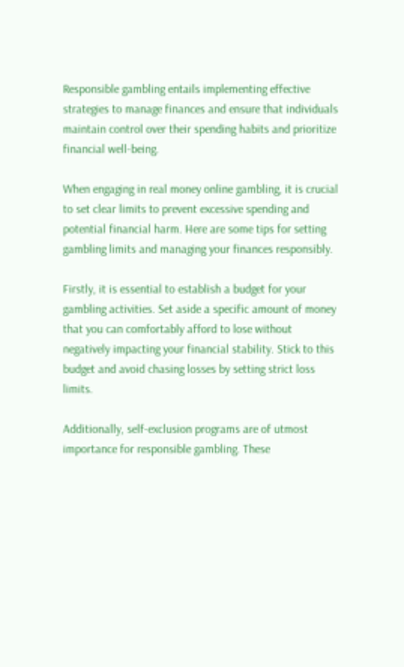Responsible gambling entails implementing effective strategies to manage finances and ensure that individuals maintain control over their spending habits and prioritize financial well-being.

When engaging in real money online gambling, it is crucial to set clear limits to prevent excessive spending and potential financial harm. Here are some tips for setting gambling limits and managing your finances responsibly.

Firstly, it is essential to establish a budget for your gambling activities. Set aside a specific amount of money that you can comfortably afford to lose without negatively impacting your financial stability. Stick to this budget and avoid chasing losses by setting strict loss limits.

Additionally, self-exclusion programs are of utmost importance for responsible gambling. These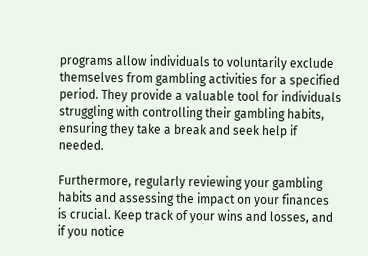programs allow individuals to voluntarily exclude themselves from gambling activities for a specified period. They provide a valuable tool for individuals struggling with controlling their gambling habits, ensuring they take a break and seek help if needed.

Furthermore, regularly reviewing your gambling habits and assessing the impact on your finances is crucial. Keep track of your wins and losses, and if you notice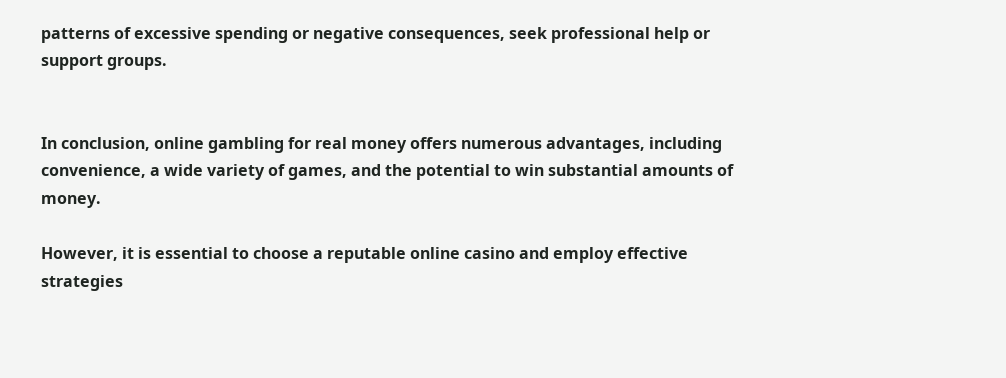patterns of excessive spending or negative consequences, seek professional help or support groups.


In conclusion, online gambling for real money offers numerous advantages, including convenience, a wide variety of games, and the potential to win substantial amounts of money.

However, it is essential to choose a reputable online casino and employ effective strategies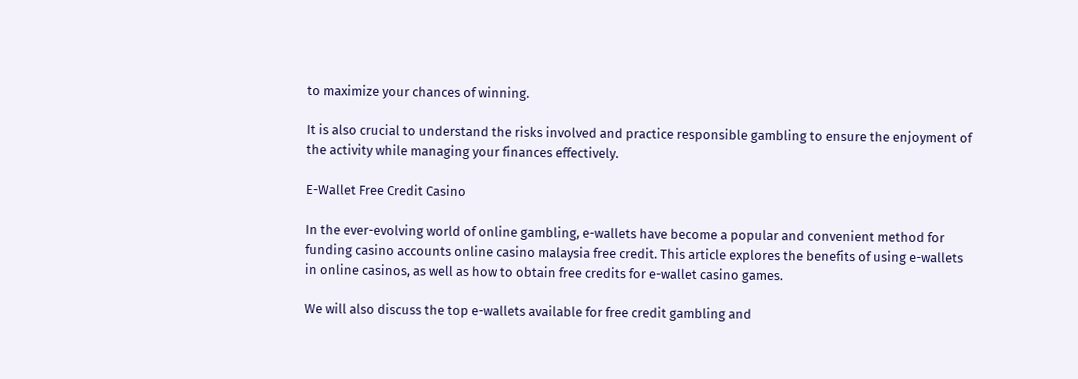to maximize your chances of winning.

It is also crucial to understand the risks involved and practice responsible gambling to ensure the enjoyment of the activity while managing your finances effectively.

E-Wallet Free Credit Casino

In the ever-evolving world of online gambling, e-wallets have become a popular and convenient method for funding casino accounts online casino malaysia free credit. This article explores the benefits of using e-wallets in online casinos, as well as how to obtain free credits for e-wallet casino games.

We will also discuss the top e-wallets available for free credit gambling and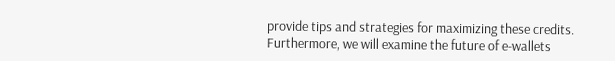provide tips and strategies for maximizing these credits. Furthermore, we will examine the future of e-wallets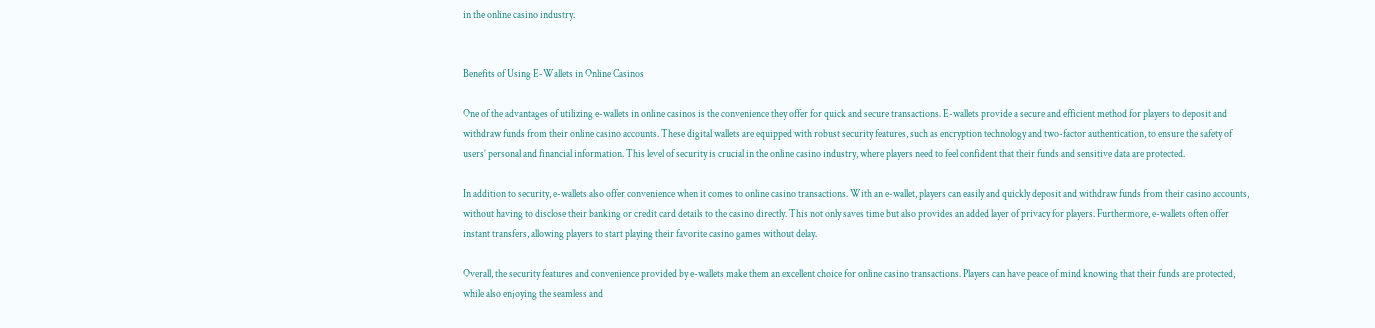in the online casino industry.


Benefits of Using E-Wallets in Online Casinos

One of the advantages of utilizing e-wallets in online casinos is the convenience they offer for quick and secure transactions. E-wallets provide a secure and efficient method for players to deposit and withdraw funds from their online casino accounts. These digital wallets are equipped with robust security features, such as encryption technology and two-factor authentication, to ensure the safety of users’ personal and financial information. This level of security is crucial in the online casino industry, where players need to feel confident that their funds and sensitive data are protected.

In addition to security, e-wallets also offer convenience when it comes to online casino transactions. With an e-wallet, players can easily and quickly deposit and withdraw funds from their casino accounts, without having to disclose their banking or credit card details to the casino directly. This not only saves time but also provides an added layer of privacy for players. Furthermore, e-wallets often offer instant transfers, allowing players to start playing their favorite casino games without delay.

Overall, the security features and convenience provided by e-wallets make them an excellent choice for online casino transactions. Players can have peace of mind knowing that their funds are protected, while also enjoying the seamless and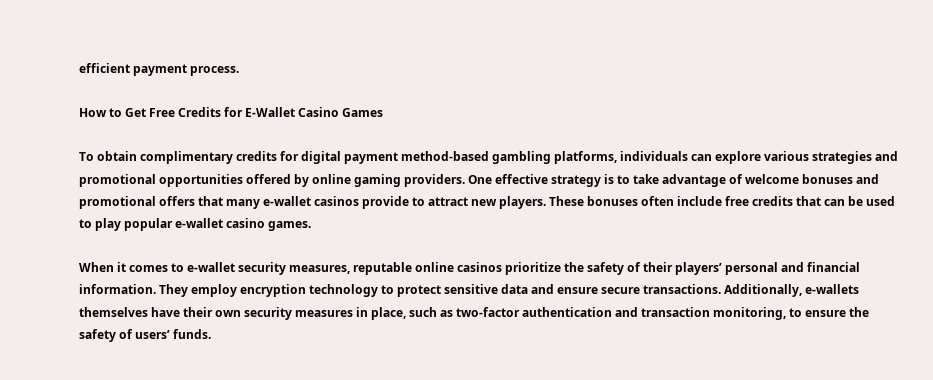efficient payment process.

How to Get Free Credits for E-Wallet Casino Games

To obtain complimentary credits for digital payment method-based gambling platforms, individuals can explore various strategies and promotional opportunities offered by online gaming providers. One effective strategy is to take advantage of welcome bonuses and promotional offers that many e-wallet casinos provide to attract new players. These bonuses often include free credits that can be used to play popular e-wallet casino games.

When it comes to e-wallet security measures, reputable online casinos prioritize the safety of their players’ personal and financial information. They employ encryption technology to protect sensitive data and ensure secure transactions. Additionally, e-wallets themselves have their own security measures in place, such as two-factor authentication and transaction monitoring, to ensure the safety of users’ funds.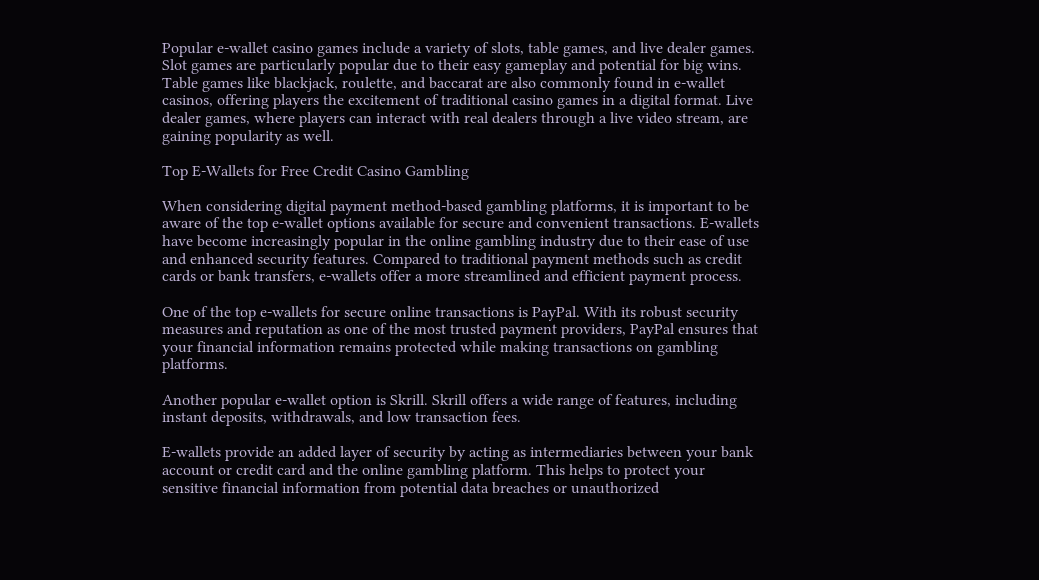Popular e-wallet casino games include a variety of slots, table games, and live dealer games. Slot games are particularly popular due to their easy gameplay and potential for big wins. Table games like blackjack, roulette, and baccarat are also commonly found in e-wallet casinos, offering players the excitement of traditional casino games in a digital format. Live dealer games, where players can interact with real dealers through a live video stream, are gaining popularity as well.

Top E-Wallets for Free Credit Casino Gambling

When considering digital payment method-based gambling platforms, it is important to be aware of the top e-wallet options available for secure and convenient transactions. E-wallets have become increasingly popular in the online gambling industry due to their ease of use and enhanced security features. Compared to traditional payment methods such as credit cards or bank transfers, e-wallets offer a more streamlined and efficient payment process.

One of the top e-wallets for secure online transactions is PayPal. With its robust security measures and reputation as one of the most trusted payment providers, PayPal ensures that your financial information remains protected while making transactions on gambling platforms.

Another popular e-wallet option is Skrill. Skrill offers a wide range of features, including instant deposits, withdrawals, and low transaction fees.

E-wallets provide an added layer of security by acting as intermediaries between your bank account or credit card and the online gambling platform. This helps to protect your sensitive financial information from potential data breaches or unauthorized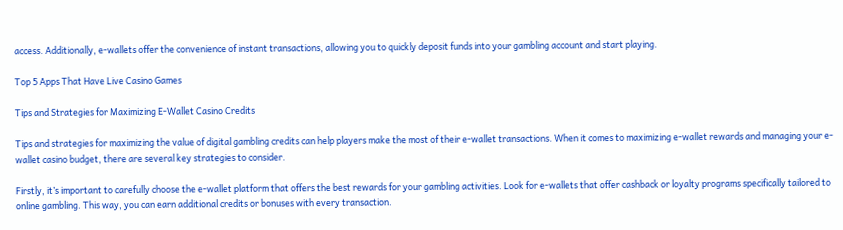access. Additionally, e-wallets offer the convenience of instant transactions, allowing you to quickly deposit funds into your gambling account and start playing.

Top 5 Apps That Have Live Casino Games

Tips and Strategies for Maximizing E-Wallet Casino Credits

Tips and strategies for maximizing the value of digital gambling credits can help players make the most of their e-wallet transactions. When it comes to maximizing e-wallet rewards and managing your e-wallet casino budget, there are several key strategies to consider.

Firstly, it’s important to carefully choose the e-wallet platform that offers the best rewards for your gambling activities. Look for e-wallets that offer cashback or loyalty programs specifically tailored to online gambling. This way, you can earn additional credits or bonuses with every transaction.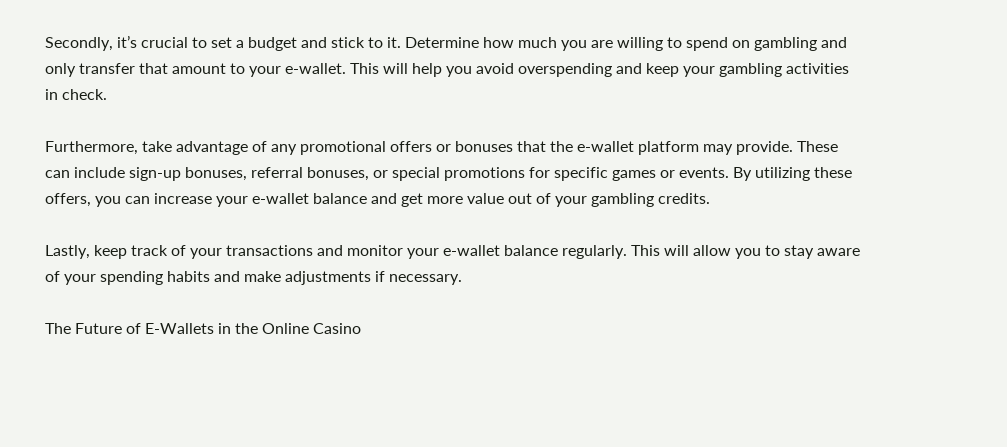Secondly, it’s crucial to set a budget and stick to it. Determine how much you are willing to spend on gambling and only transfer that amount to your e-wallet. This will help you avoid overspending and keep your gambling activities in check.

Furthermore, take advantage of any promotional offers or bonuses that the e-wallet platform may provide. These can include sign-up bonuses, referral bonuses, or special promotions for specific games or events. By utilizing these offers, you can increase your e-wallet balance and get more value out of your gambling credits.

Lastly, keep track of your transactions and monitor your e-wallet balance regularly. This will allow you to stay aware of your spending habits and make adjustments if necessary.

The Future of E-Wallets in the Online Casino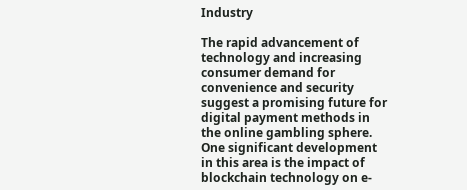Industry

The rapid advancement of technology and increasing consumer demand for convenience and security suggest a promising future for digital payment methods in the online gambling sphere. One significant development in this area is the impact of blockchain technology on e-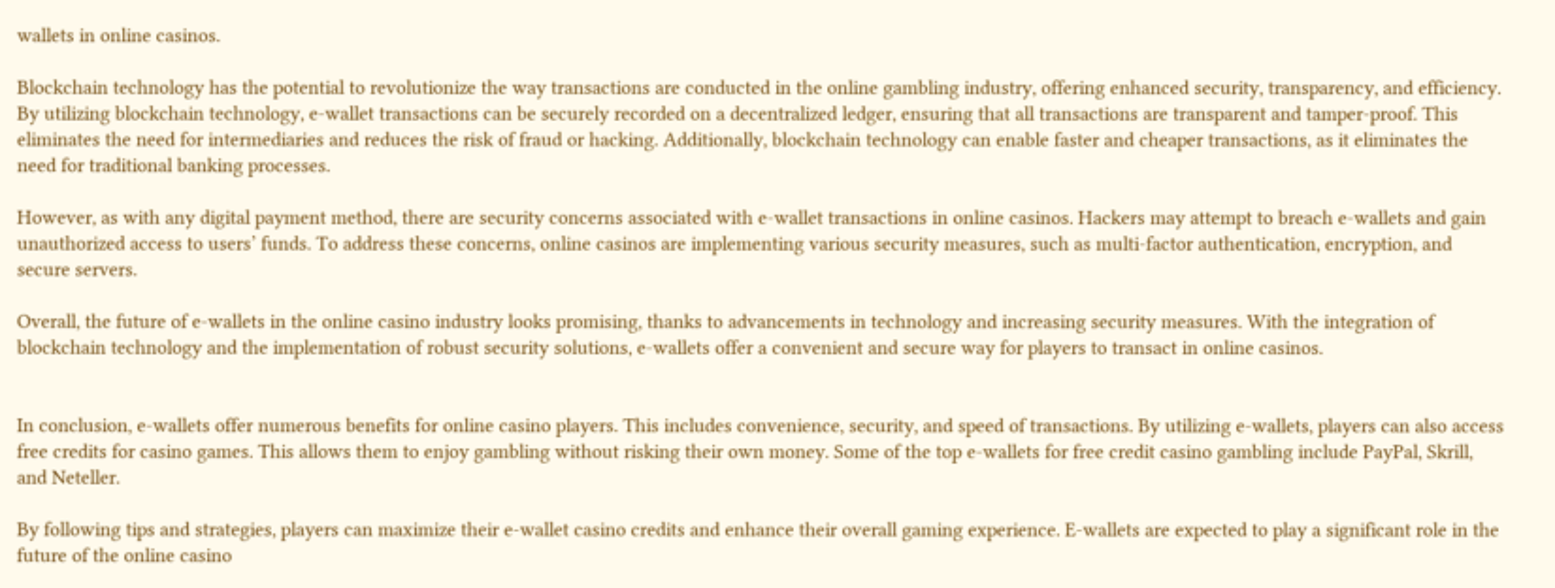wallets in online casinos.

Blockchain technology has the potential to revolutionize the way transactions are conducted in the online gambling industry, offering enhanced security, transparency, and efficiency. By utilizing blockchain technology, e-wallet transactions can be securely recorded on a decentralized ledger, ensuring that all transactions are transparent and tamper-proof. This eliminates the need for intermediaries and reduces the risk of fraud or hacking. Additionally, blockchain technology can enable faster and cheaper transactions, as it eliminates the need for traditional banking processes.

However, as with any digital payment method, there are security concerns associated with e-wallet transactions in online casinos. Hackers may attempt to breach e-wallets and gain unauthorized access to users’ funds. To address these concerns, online casinos are implementing various security measures, such as multi-factor authentication, encryption, and secure servers.

Overall, the future of e-wallets in the online casino industry looks promising, thanks to advancements in technology and increasing security measures. With the integration of blockchain technology and the implementation of robust security solutions, e-wallets offer a convenient and secure way for players to transact in online casinos.


In conclusion, e-wallets offer numerous benefits for online casino players. This includes convenience, security, and speed of transactions. By utilizing e-wallets, players can also access free credits for casino games. This allows them to enjoy gambling without risking their own money. Some of the top e-wallets for free credit casino gambling include PayPal, Skrill, and Neteller.

By following tips and strategies, players can maximize their e-wallet casino credits and enhance their overall gaming experience. E-wallets are expected to play a significant role in the future of the online casino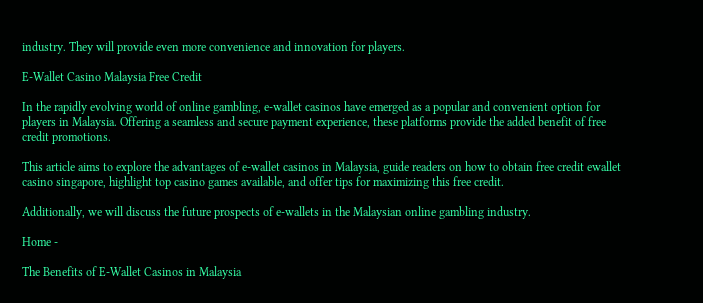industry. They will provide even more convenience and innovation for players.

E-Wallet Casino Malaysia Free Credit

In the rapidly evolving world of online gambling, e-wallet casinos have emerged as a popular and convenient option for players in Malaysia. Offering a seamless and secure payment experience, these platforms provide the added benefit of free credit promotions.

This article aims to explore the advantages of e-wallet casinos in Malaysia, guide readers on how to obtain free credit ewallet casino singapore, highlight top casino games available, and offer tips for maximizing this free credit.

Additionally, we will discuss the future prospects of e-wallets in the Malaysian online gambling industry.

Home -

The Benefits of E-Wallet Casinos in Malaysia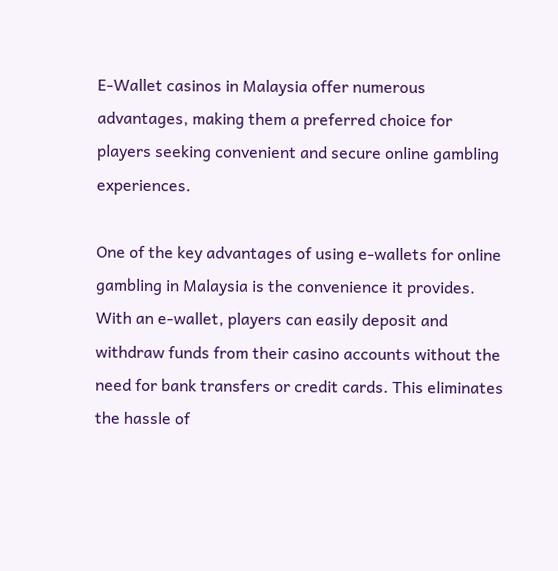E-Wallet casinos in Malaysia offer numerous advantages, making them a preferred choice for players seeking convenient and secure online gambling experiences.

One of the key advantages of using e-wallets for online gambling in Malaysia is the convenience it provides. With an e-wallet, players can easily deposit and withdraw funds from their casino accounts without the need for bank transfers or credit cards. This eliminates the hassle of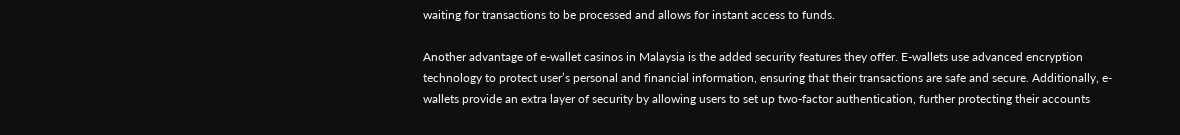waiting for transactions to be processed and allows for instant access to funds.

Another advantage of e-wallet casinos in Malaysia is the added security features they offer. E-wallets use advanced encryption technology to protect user’s personal and financial information, ensuring that their transactions are safe and secure. Additionally, e-wallets provide an extra layer of security by allowing users to set up two-factor authentication, further protecting their accounts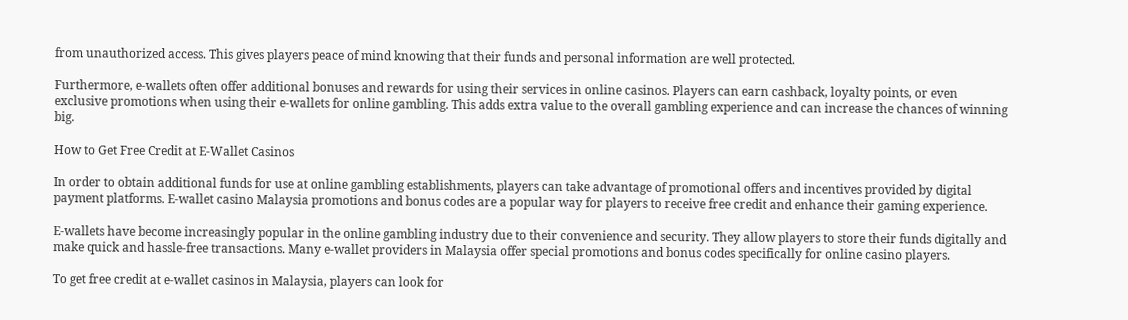from unauthorized access. This gives players peace of mind knowing that their funds and personal information are well protected.

Furthermore, e-wallets often offer additional bonuses and rewards for using their services in online casinos. Players can earn cashback, loyalty points, or even exclusive promotions when using their e-wallets for online gambling. This adds extra value to the overall gambling experience and can increase the chances of winning big.

How to Get Free Credit at E-Wallet Casinos

In order to obtain additional funds for use at online gambling establishments, players can take advantage of promotional offers and incentives provided by digital payment platforms. E-wallet casino Malaysia promotions and bonus codes are a popular way for players to receive free credit and enhance their gaming experience.

E-wallets have become increasingly popular in the online gambling industry due to their convenience and security. They allow players to store their funds digitally and make quick and hassle-free transactions. Many e-wallet providers in Malaysia offer special promotions and bonus codes specifically for online casino players.

To get free credit at e-wallet casinos in Malaysia, players can look for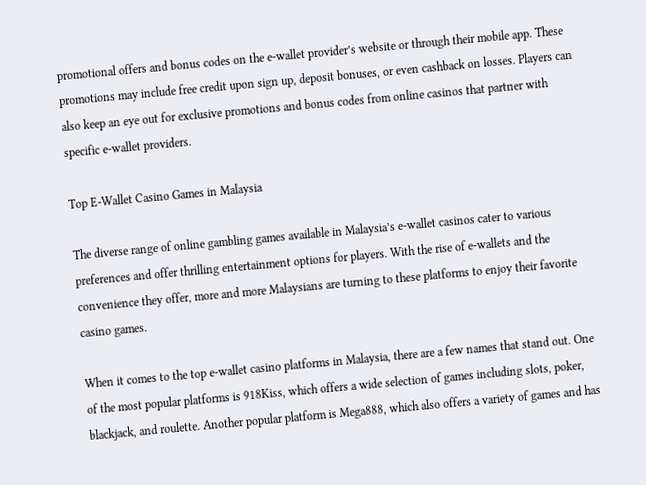promotional offers and bonus codes on the e-wallet provider’s website or through their mobile app. These promotions may include free credit upon sign up, deposit bonuses, or even cashback on losses. Players can also keep an eye out for exclusive promotions and bonus codes from online casinos that partner with specific e-wallet providers.

Top E-Wallet Casino Games in Malaysia

The diverse range of online gambling games available in Malaysia’s e-wallet casinos cater to various preferences and offer thrilling entertainment options for players. With the rise of e-wallets and the convenience they offer, more and more Malaysians are turning to these platforms to enjoy their favorite casino games.

When it comes to the top e-wallet casino platforms in Malaysia, there are a few names that stand out. One of the most popular platforms is 918Kiss, which offers a wide selection of games including slots, poker, blackjack, and roulette. Another popular platform is Mega888, which also offers a variety of games and has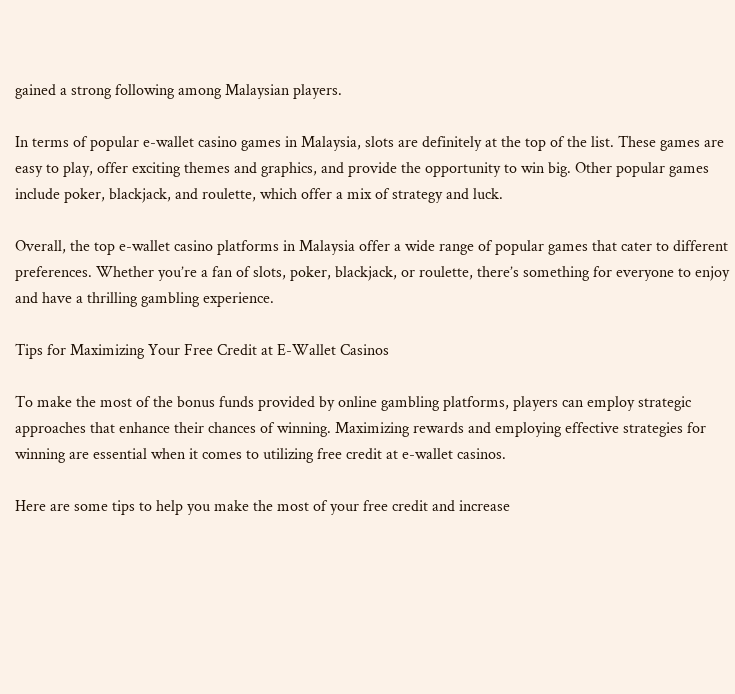gained a strong following among Malaysian players.

In terms of popular e-wallet casino games in Malaysia, slots are definitely at the top of the list. These games are easy to play, offer exciting themes and graphics, and provide the opportunity to win big. Other popular games include poker, blackjack, and roulette, which offer a mix of strategy and luck.

Overall, the top e-wallet casino platforms in Malaysia offer a wide range of popular games that cater to different preferences. Whether you’re a fan of slots, poker, blackjack, or roulette, there’s something for everyone to enjoy and have a thrilling gambling experience.

Tips for Maximizing Your Free Credit at E-Wallet Casinos

To make the most of the bonus funds provided by online gambling platforms, players can employ strategic approaches that enhance their chances of winning. Maximizing rewards and employing effective strategies for winning are essential when it comes to utilizing free credit at e-wallet casinos.

Here are some tips to help you make the most of your free credit and increase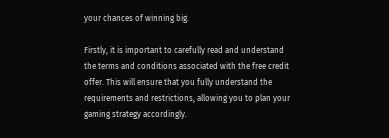your chances of winning big.

Firstly, it is important to carefully read and understand the terms and conditions associated with the free credit offer. This will ensure that you fully understand the requirements and restrictions, allowing you to plan your gaming strategy accordingly.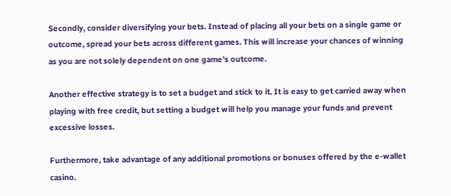Secondly, consider diversifying your bets. Instead of placing all your bets on a single game or outcome, spread your bets across different games. This will increase your chances of winning as you are not solely dependent on one game’s outcome.

Another effective strategy is to set a budget and stick to it. It is easy to get carried away when playing with free credit, but setting a budget will help you manage your funds and prevent excessive losses.

Furthermore, take advantage of any additional promotions or bonuses offered by the e-wallet casino.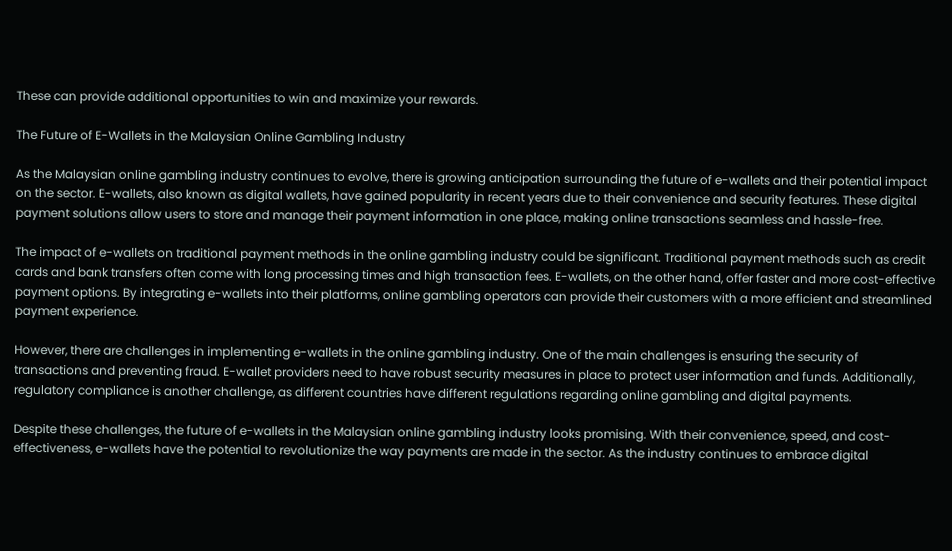These can provide additional opportunities to win and maximize your rewards.

The Future of E-Wallets in the Malaysian Online Gambling Industry

As the Malaysian online gambling industry continues to evolve, there is growing anticipation surrounding the future of e-wallets and their potential impact on the sector. E-wallets, also known as digital wallets, have gained popularity in recent years due to their convenience and security features. These digital payment solutions allow users to store and manage their payment information in one place, making online transactions seamless and hassle-free.

The impact of e-wallets on traditional payment methods in the online gambling industry could be significant. Traditional payment methods such as credit cards and bank transfers often come with long processing times and high transaction fees. E-wallets, on the other hand, offer faster and more cost-effective payment options. By integrating e-wallets into their platforms, online gambling operators can provide their customers with a more efficient and streamlined payment experience.

However, there are challenges in implementing e-wallets in the online gambling industry. One of the main challenges is ensuring the security of transactions and preventing fraud. E-wallet providers need to have robust security measures in place to protect user information and funds. Additionally, regulatory compliance is another challenge, as different countries have different regulations regarding online gambling and digital payments.

Despite these challenges, the future of e-wallets in the Malaysian online gambling industry looks promising. With their convenience, speed, and cost-effectiveness, e-wallets have the potential to revolutionize the way payments are made in the sector. As the industry continues to embrace digital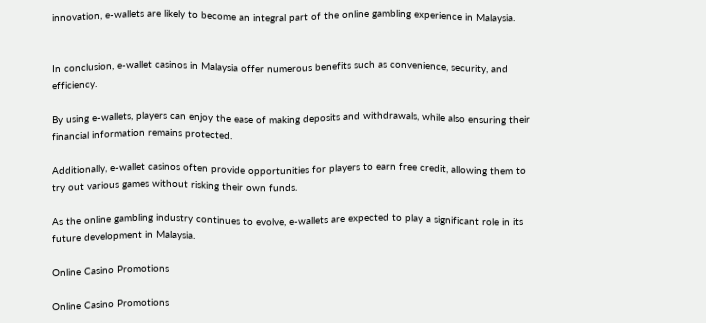innovation, e-wallets are likely to become an integral part of the online gambling experience in Malaysia.


In conclusion, e-wallet casinos in Malaysia offer numerous benefits such as convenience, security, and efficiency.

By using e-wallets, players can enjoy the ease of making deposits and withdrawals, while also ensuring their financial information remains protected.

Additionally, e-wallet casinos often provide opportunities for players to earn free credit, allowing them to try out various games without risking their own funds.

As the online gambling industry continues to evolve, e-wallets are expected to play a significant role in its future development in Malaysia.

Online Casino Promotions

Online Casino Promotions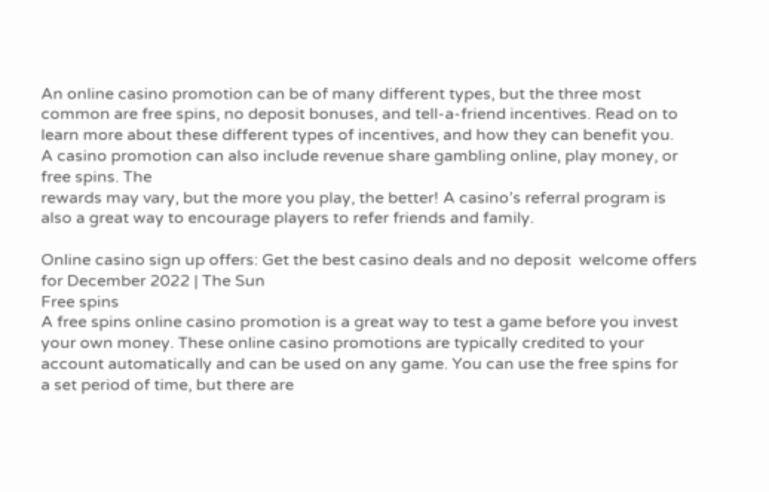An online casino promotion can be of many different types, but the three most
common are free spins, no deposit bonuses, and tell-a-friend incentives. Read on to
learn more about these different types of incentives, and how they can benefit you.
A casino promotion can also include revenue share gambling online, play money, or free spins. The
rewards may vary, but the more you play, the better! A casino’s referral program is
also a great way to encourage players to refer friends and family.

Online casino sign up offers: Get the best casino deals and no deposit  welcome offers for December 2022 | The Sun
Free spins
A free spins online casino promotion is a great way to test a game before you invest
your own money. These online casino promotions are typically credited to your
account automatically and can be used on any game. You can use the free spins for
a set period of time, but there are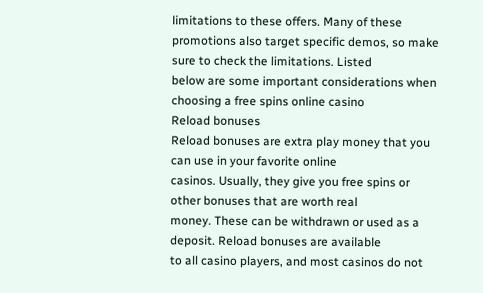limitations to these offers. Many of these
promotions also target specific demos, so make sure to check the limitations. Listed
below are some important considerations when choosing a free spins online casino
Reload bonuses
Reload bonuses are extra play money that you can use in your favorite online
casinos. Usually, they give you free spins or other bonuses that are worth real
money. These can be withdrawn or used as a deposit. Reload bonuses are available
to all casino players, and most casinos do not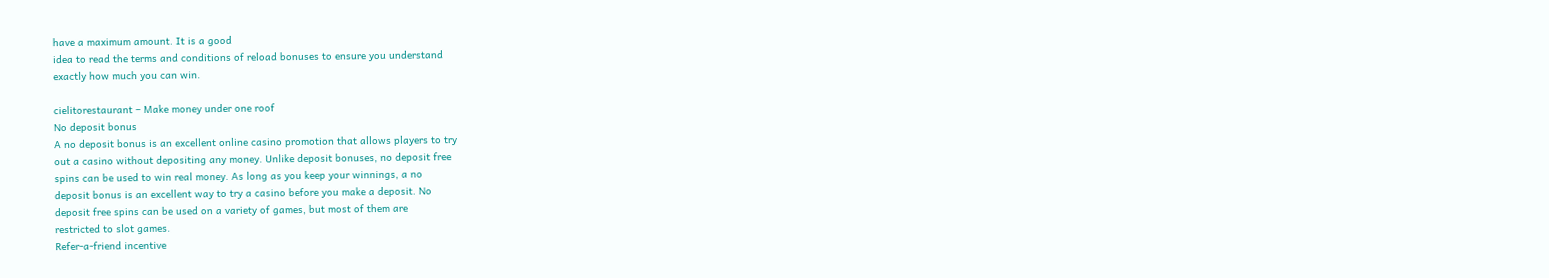have a maximum amount. It is a good
idea to read the terms and conditions of reload bonuses to ensure you understand
exactly how much you can win.

cielitorestaurant – Make money under one roof
No deposit bonus
A no deposit bonus is an excellent online casino promotion that allows players to try
out a casino without depositing any money. Unlike deposit bonuses, no deposit free
spins can be used to win real money. As long as you keep your winnings, a no
deposit bonus is an excellent way to try a casino before you make a deposit. No
deposit free spins can be used on a variety of games, but most of them are
restricted to slot games.
Refer-a-friend incentive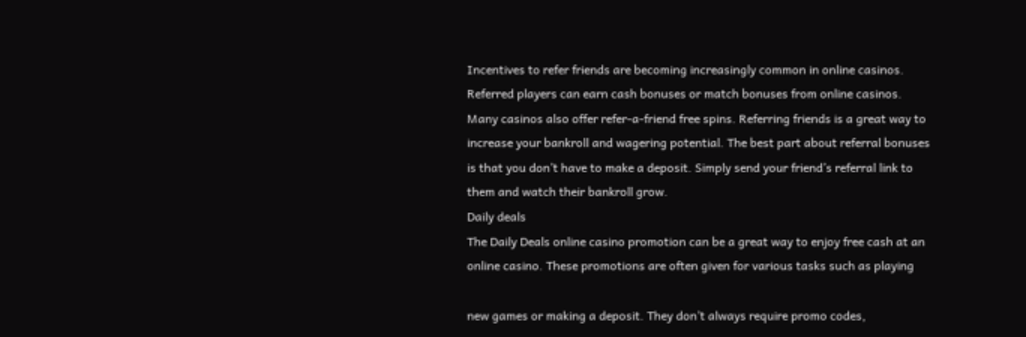Incentives to refer friends are becoming increasingly common in online casinos.
Referred players can earn cash bonuses or match bonuses from online casinos.
Many casinos also offer refer-a-friend free spins. Referring friends is a great way to
increase your bankroll and wagering potential. The best part about referral bonuses
is that you don’t have to make a deposit. Simply send your friend’s referral link to
them and watch their bankroll grow.
Daily deals
The Daily Deals online casino promotion can be a great way to enjoy free cash at an
online casino. These promotions are often given for various tasks such as playing

new games or making a deposit. They don’t always require promo codes,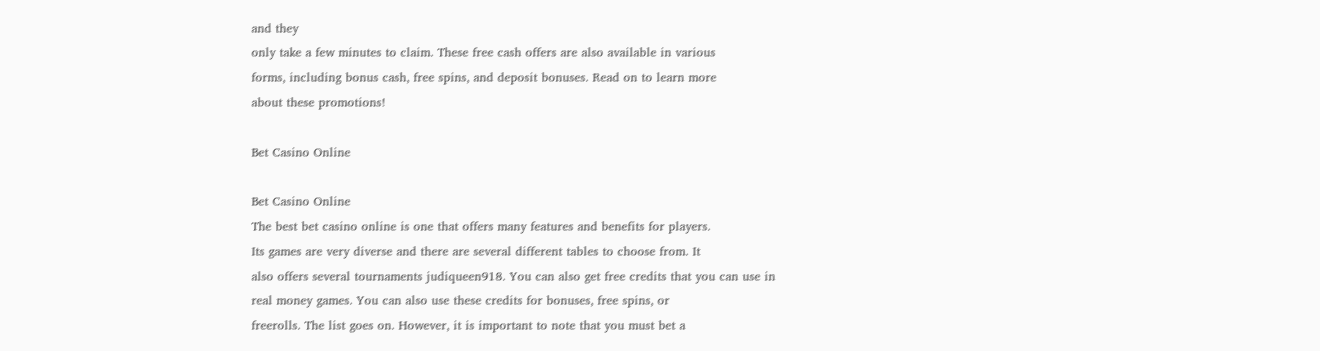and they
only take a few minutes to claim. These free cash offers are also available in various
forms, including bonus cash, free spins, and deposit bonuses. Read on to learn more
about these promotions!

Bet Casino Online

Bet Casino Online
The best bet casino online is one that offers many features and benefits for players.
Its games are very diverse and there are several different tables to choose from. It
also offers several tournaments judiqueen918. You can also get free credits that you can use in
real money games. You can also use these credits for bonuses, free spins, or
freerolls. The list goes on. However, it is important to note that you must bet a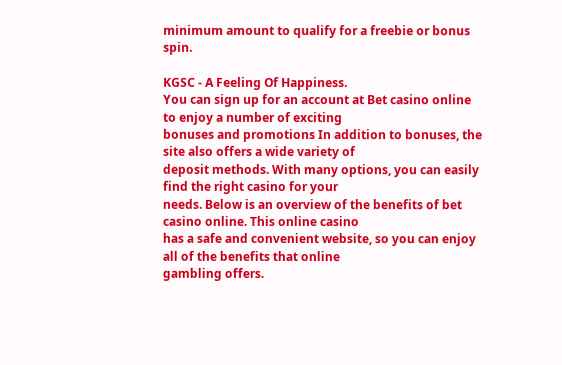minimum amount to qualify for a freebie or bonus spin.

KGSC - A Feeling Of Happiness.
You can sign up for an account at Bet casino online to enjoy a number of exciting
bonuses and promotions In addition to bonuses, the site also offers a wide variety of
deposit methods. With many options, you can easily find the right casino for your
needs. Below is an overview of the benefits of bet casino online. This online casino
has a safe and convenient website, so you can enjoy all of the benefits that online
gambling offers.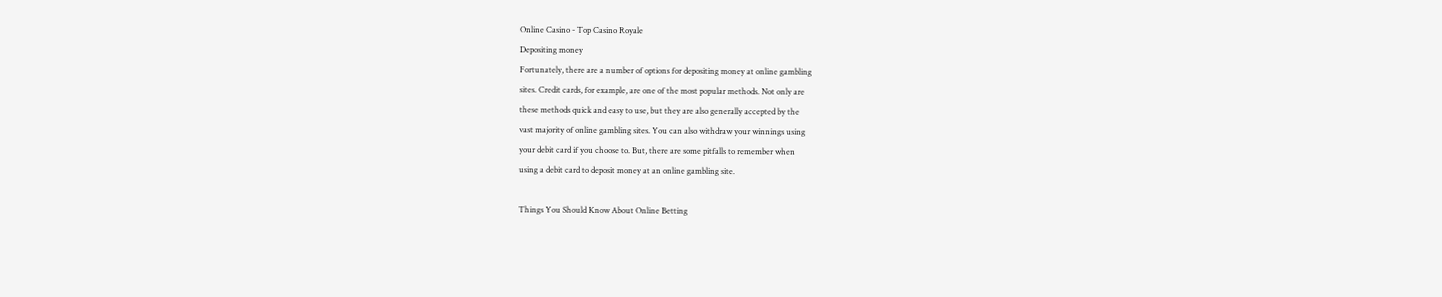Online Casino - Top Casino Royale
Depositing money
Fortunately, there are a number of options for depositing money at online gambling
sites. Credit cards, for example, are one of the most popular methods. Not only are
these methods quick and easy to use, but they are also generally accepted by the
vast majority of online gambling sites. You can also withdraw your winnings using
your debit card if you choose to. But, there are some pitfalls to remember when
using a debit card to deposit money at an online gambling site.

Things You Should Know About Online Betting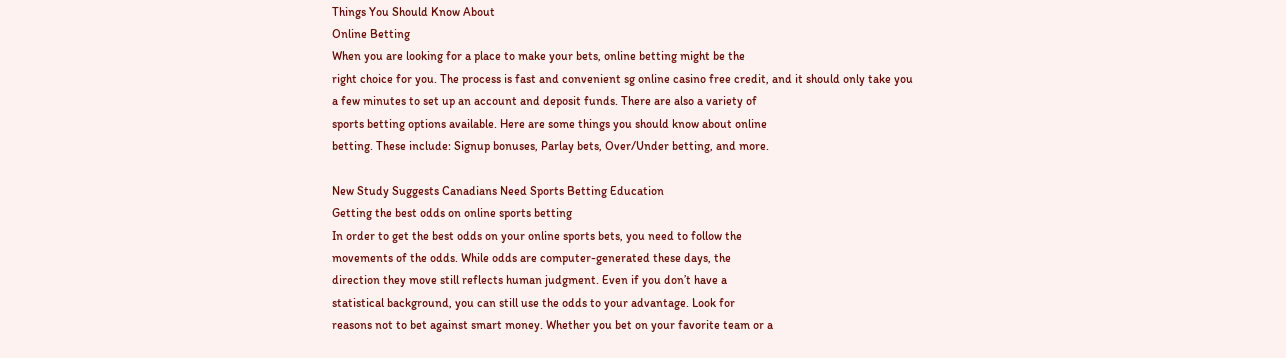Things You Should Know About
Online Betting
When you are looking for a place to make your bets, online betting might be the
right choice for you. The process is fast and convenient sg online casino free credit, and it should only take you
a few minutes to set up an account and deposit funds. There are also a variety of
sports betting options available. Here are some things you should know about online
betting. These include: Signup bonuses, Parlay bets, Over/Under betting, and more.

New Study Suggests Canadians Need Sports Betting Education
Getting the best odds on online sports betting
In order to get the best odds on your online sports bets, you need to follow the
movements of the odds. While odds are computer-generated these days, the
direction they move still reflects human judgment. Even if you don’t have a
statistical background, you can still use the odds to your advantage. Look for
reasons not to bet against smart money. Whether you bet on your favorite team or a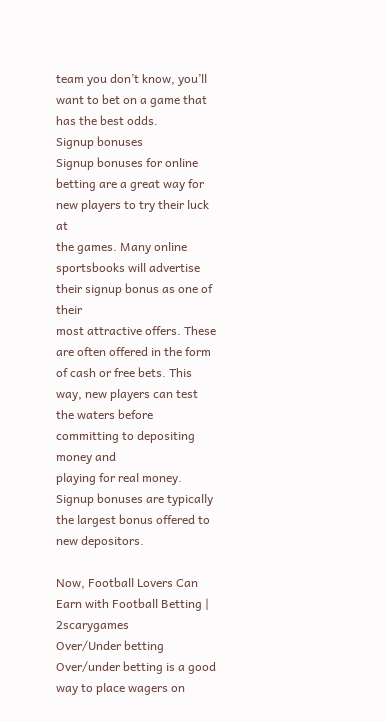team you don’t know, you’ll want to bet on a game that has the best odds.
Signup bonuses
Signup bonuses for online betting are a great way for new players to try their luck at
the games. Many online sportsbooks will advertise their signup bonus as one of their
most attractive offers. These are often offered in the form of cash or free bets. This
way, new players can test the waters before committing to depositing money and
playing for real money. Signup bonuses are typically the largest bonus offered to
new depositors.

Now, Football Lovers Can Earn with Football Betting | 2scarygames
Over/Under betting
Over/under betting is a good way to place wagers on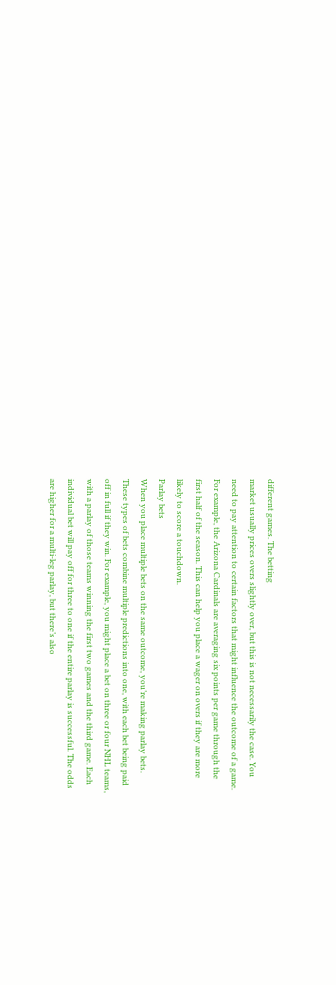different games. The betting
market usually prices overs slightly over, but this is not necessarily the case. You
need to pay attention to certain factors that might influence the outcome of a game.
For example, the Arizona Cardinals are averaging six points per game through the
first half of the season. This can help you place a wager on overs if they are more
likely to score a touchdown.
Parlay bets
When you place multiple bets on the same outcome, you’re making parlay bets.
These types of bets combine multiple predictions into one, with each bet being paid
off in full if they win. For example, you might place a bet on three or four NHL teams,
with a parlay of those teams winning the first two games and the third game. Each
individual bet will pay off for three to one if the entire parlay is successful. The odds
are higher for a multi-leg parlay, but there’s also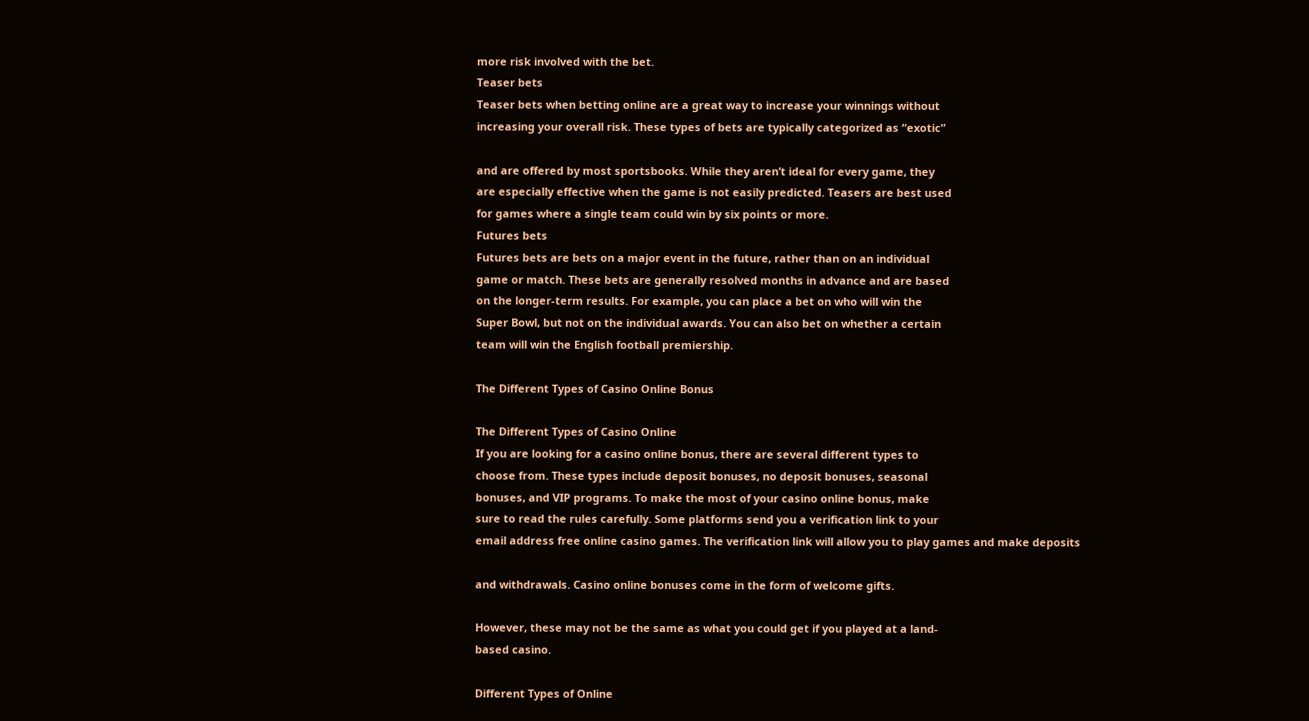more risk involved with the bet.
Teaser bets
Teaser bets when betting online are a great way to increase your winnings without
increasing your overall risk. These types of bets are typically categorized as “exotic”

and are offered by most sportsbooks. While they aren’t ideal for every game, they
are especially effective when the game is not easily predicted. Teasers are best used
for games where a single team could win by six points or more.
Futures bets
Futures bets are bets on a major event in the future, rather than on an individual
game or match. These bets are generally resolved months in advance and are based
on the longer-term results. For example, you can place a bet on who will win the
Super Bowl, but not on the individual awards. You can also bet on whether a certain
team will win the English football premiership.

The Different Types of Casino Online Bonus

The Different Types of Casino Online
If you are looking for a casino online bonus, there are several different types to
choose from. These types include deposit bonuses, no deposit bonuses, seasonal
bonuses, and VIP programs. To make the most of your casino online bonus, make
sure to read the rules carefully. Some platforms send you a verification link to your
email address free online casino games. The verification link will allow you to play games and make deposits

and withdrawals. Casino online bonuses come in the form of welcome gifts.

However, these may not be the same as what you could get if you played at a land-
based casino.

Different Types of Online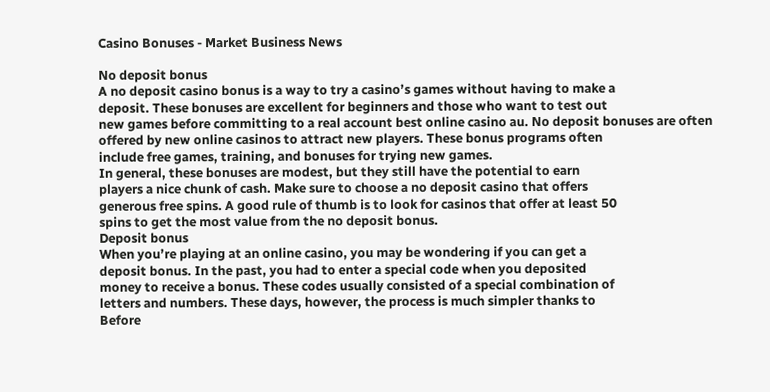Casino Bonuses - Market Business News

No deposit bonus
A no deposit casino bonus is a way to try a casino’s games without having to make a
deposit. These bonuses are excellent for beginners and those who want to test out
new games before committing to a real account best online casino au. No deposit bonuses are often
offered by new online casinos to attract new players. These bonus programs often
include free games, training, and bonuses for trying new games.
In general, these bonuses are modest, but they still have the potential to earn
players a nice chunk of cash. Make sure to choose a no deposit casino that offers
generous free spins. A good rule of thumb is to look for casinos that offer at least 50
spins to get the most value from the no deposit bonus.
Deposit bonus
When you’re playing at an online casino, you may be wondering if you can get a
deposit bonus. In the past, you had to enter a special code when you deposited
money to receive a bonus. These codes usually consisted of a special combination of
letters and numbers. These days, however, the process is much simpler thanks to
Before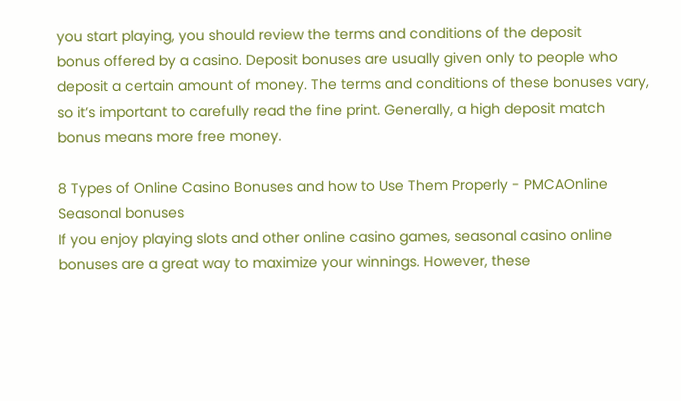you start playing, you should review the terms and conditions of the deposit
bonus offered by a casino. Deposit bonuses are usually given only to people who
deposit a certain amount of money. The terms and conditions of these bonuses vary,
so it’s important to carefully read the fine print. Generally, a high deposit match
bonus means more free money.

8 Types of Online Casino Bonuses and how to Use Them Properly - PMCAOnline
Seasonal bonuses
If you enjoy playing slots and other online casino games, seasonal casino online
bonuses are a great way to maximize your winnings. However, these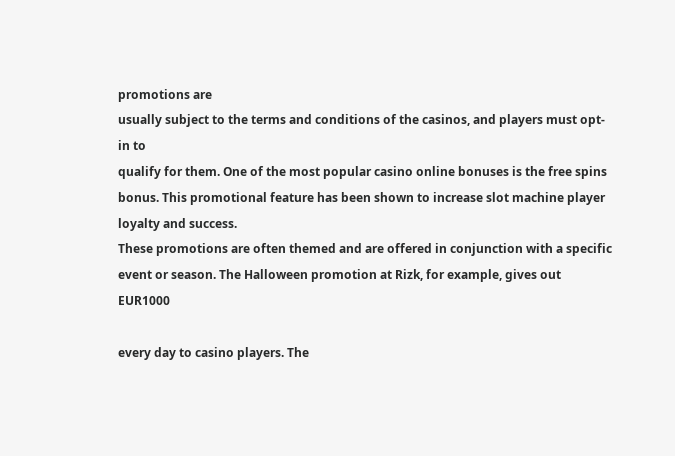promotions are
usually subject to the terms and conditions of the casinos, and players must opt-in to
qualify for them. One of the most popular casino online bonuses is the free spins
bonus. This promotional feature has been shown to increase slot machine player
loyalty and success.
These promotions are often themed and are offered in conjunction with a specific
event or season. The Halloween promotion at Rizk, for example, gives out EUR1000

every day to casino players. The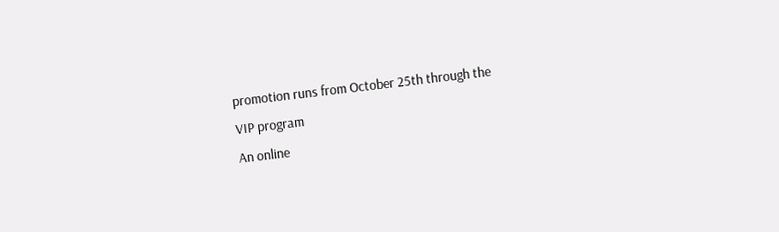promotion runs from October 25th through the
VIP program
An online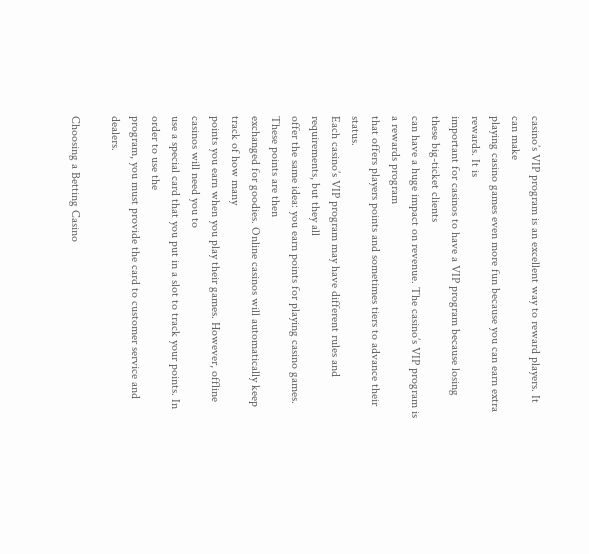casino’s VIP program is an excellent way to reward players. It can make
playing casino games even more fun because you can earn extra rewards. It is
important for casinos to have a VIP program because losing these big-ticket clients
can have a huge impact on revenue. The casino’s VIP program is a rewards program
that offers players points and sometimes tiers to advance their status.
Each casino’s VIP program may have different rules and requirements, but they all
offer the same idea: you earn points for playing casino games. These points are then
exchanged for goodies. Online casinos will automatically keep track of how many
points you earn when you play their games. However, offline casinos will need you to
use a special card that you put in a slot to track your points. In order to use the
program, you must provide the card to customer service and dealers.

Choosing a Betting Casino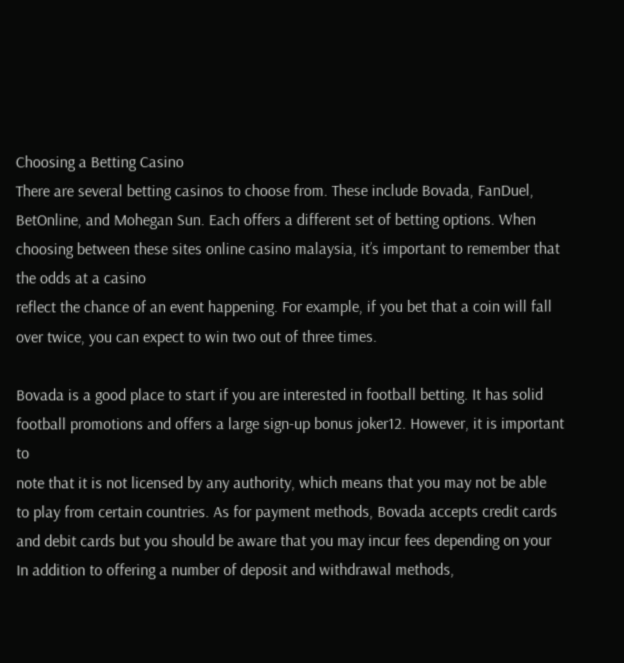Choosing a Betting Casino
There are several betting casinos to choose from. These include Bovada, FanDuel,
BetOnline, and Mohegan Sun. Each offers a different set of betting options. When
choosing between these sites online casino malaysia, it’s important to remember that the odds at a casino
reflect the chance of an event happening. For example, if you bet that a coin will fall
over twice, you can expect to win two out of three times.

Bovada is a good place to start if you are interested in football betting. It has solid
football promotions and offers a large sign-up bonus joker12. However, it is important to
note that it is not licensed by any authority, which means that you may not be able
to play from certain countries. As for payment methods, Bovada accepts credit cards
and debit cards but you should be aware that you may incur fees depending on your
In addition to offering a number of deposit and withdrawal methods,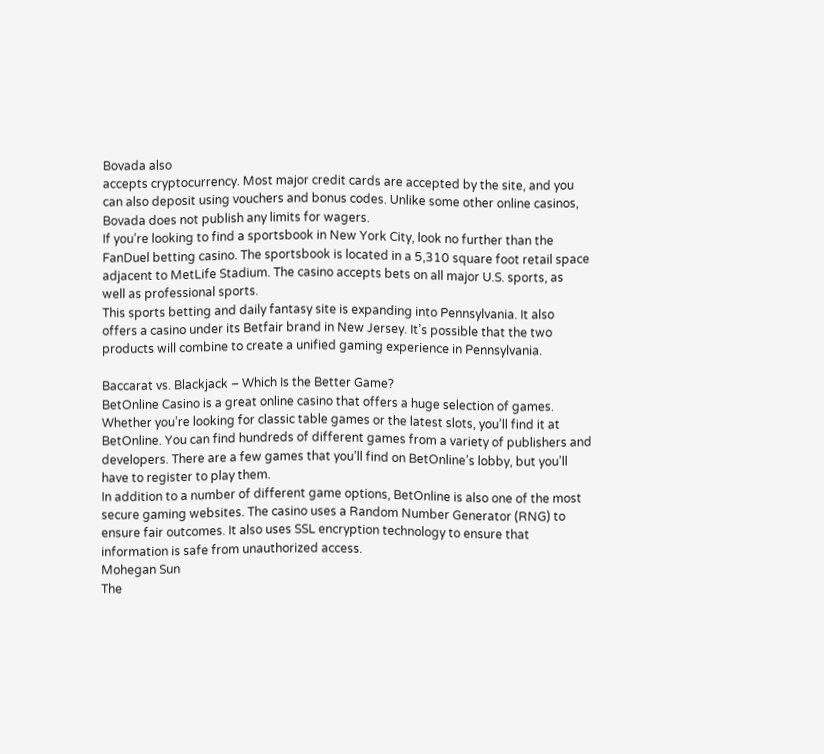Bovada also
accepts cryptocurrency. Most major credit cards are accepted by the site, and you
can also deposit using vouchers and bonus codes. Unlike some other online casinos,
Bovada does not publish any limits for wagers.
If you’re looking to find a sportsbook in New York City, look no further than the
FanDuel betting casino. The sportsbook is located in a 5,310 square foot retail space
adjacent to MetLife Stadium. The casino accepts bets on all major U.S. sports, as
well as professional sports.
This sports betting and daily fantasy site is expanding into Pennsylvania. It also
offers a casino under its Betfair brand in New Jersey. It’s possible that the two
products will combine to create a unified gaming experience in Pennsylvania.

Baccarat vs. Blackjack – Which Is the Better Game?
BetOnline Casino is a great online casino that offers a huge selection of games.
Whether you’re looking for classic table games or the latest slots, you’ll find it at
BetOnline. You can find hundreds of different games from a variety of publishers and
developers. There are a few games that you’ll find on BetOnline’s lobby, but you’ll
have to register to play them.
In addition to a number of different game options, BetOnline is also one of the most
secure gaming websites. The casino uses a Random Number Generator (RNG) to
ensure fair outcomes. It also uses SSL encryption technology to ensure that
information is safe from unauthorized access.
Mohegan Sun
The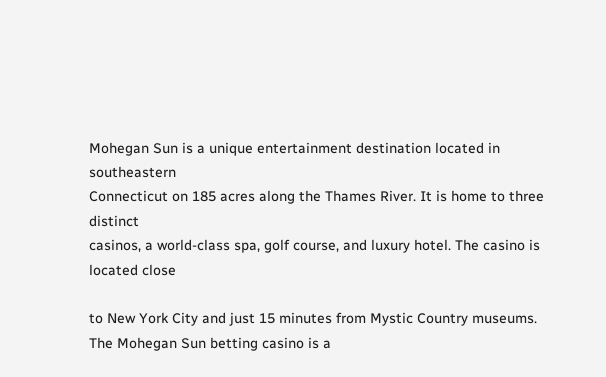Mohegan Sun is a unique entertainment destination located in southeastern
Connecticut on 185 acres along the Thames River. It is home to three distinct
casinos, a world-class spa, golf course, and luxury hotel. The casino is located close

to New York City and just 15 minutes from Mystic Country museums.
The Mohegan Sun betting casino is a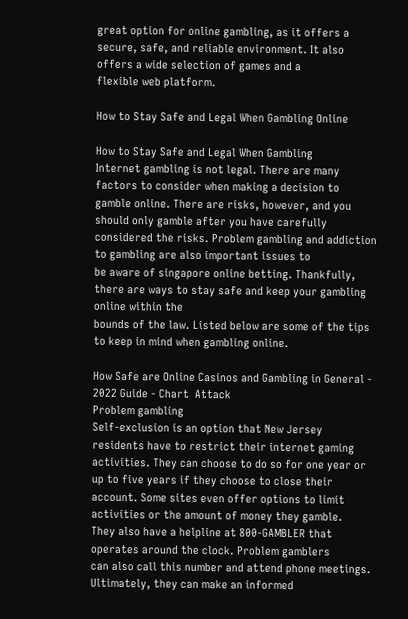great option for online gambling, as it offers a
secure, safe, and reliable environment. It also offers a wide selection of games and a
flexible web platform.

How to Stay Safe and Legal When Gambling Online

How to Stay Safe and Legal When Gambling
Internet gambling is not legal. There are many factors to consider when making a decision to
gamble online. There are risks, however, and you should only gamble after you have carefully
considered the risks. Problem gambling and addiction to gambling are also important issues to
be aware of singapore online betting. Thankfully, there are ways to stay safe and keep your gambling online within the
bounds of the law. Listed below are some of the tips to keep in mind when gambling online.

How Safe are Online Casinos and Gambling in General - 2022 Guide - Chart  Attack
Problem gambling
Self-exclusion is an option that New Jersey residents have to restrict their internet gaming
activities. They can choose to do so for one year or up to five years if they choose to close their
account. Some sites even offer options to limit activities or the amount of money they gamble.
They also have a helpline at 800-GAMBLER that operates around the clock. Problem gamblers
can also call this number and attend phone meetings. Ultimately, they can make an informed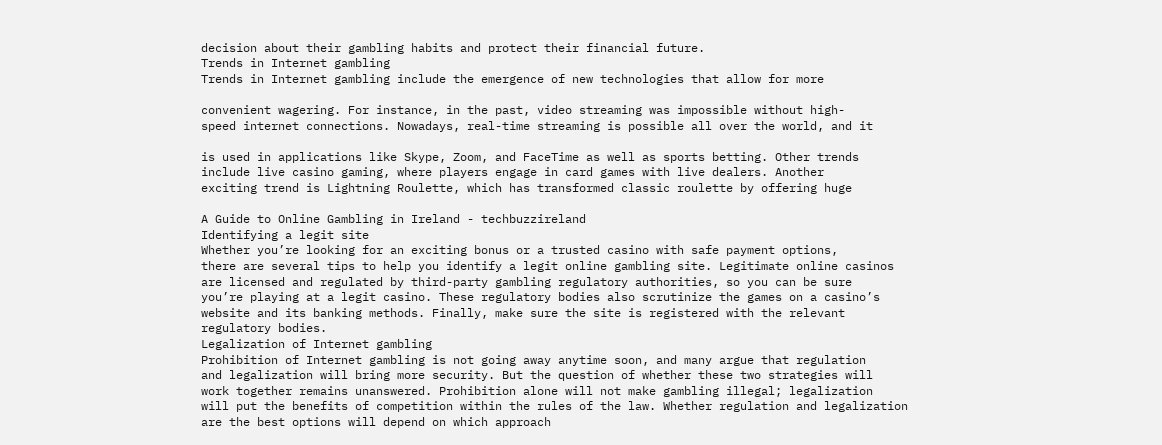decision about their gambling habits and protect their financial future.
Trends in Internet gambling
Trends in Internet gambling include the emergence of new technologies that allow for more

convenient wagering. For instance, in the past, video streaming was impossible without high-
speed internet connections. Nowadays, real-time streaming is possible all over the world, and it

is used in applications like Skype, Zoom, and FaceTime as well as sports betting. Other trends
include live casino gaming, where players engage in card games with live dealers. Another
exciting trend is Lightning Roulette, which has transformed classic roulette by offering huge

A Guide to Online Gambling in Ireland - techbuzzireland
Identifying a legit site
Whether you’re looking for an exciting bonus or a trusted casino with safe payment options,
there are several tips to help you identify a legit online gambling site. Legitimate online casinos
are licensed and regulated by third-party gambling regulatory authorities, so you can be sure
you’re playing at a legit casino. These regulatory bodies also scrutinize the games on a casino’s
website and its banking methods. Finally, make sure the site is registered with the relevant
regulatory bodies.
Legalization of Internet gambling
Prohibition of Internet gambling is not going away anytime soon, and many argue that regulation
and legalization will bring more security. But the question of whether these two strategies will
work together remains unanswered. Prohibition alone will not make gambling illegal; legalization
will put the benefits of competition within the rules of the law. Whether regulation and legalization
are the best options will depend on which approach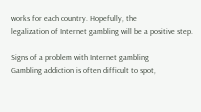works for each country. Hopefully, the
legalization of Internet gambling will be a positive step.

Signs of a problem with Internet gambling
Gambling addiction is often difficult to spot,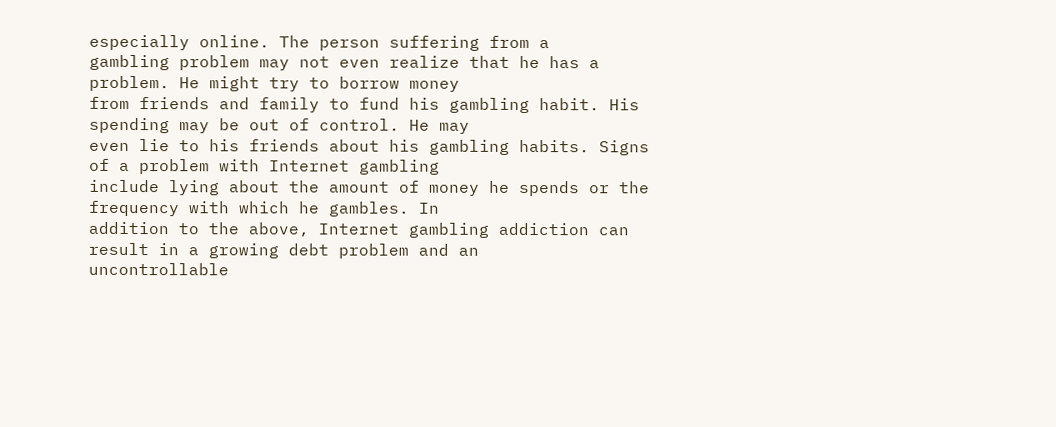especially online. The person suffering from a
gambling problem may not even realize that he has a problem. He might try to borrow money
from friends and family to fund his gambling habit. His spending may be out of control. He may
even lie to his friends about his gambling habits. Signs of a problem with Internet gambling
include lying about the amount of money he spends or the frequency with which he gambles. In
addition to the above, Internet gambling addiction can result in a growing debt problem and an
uncontrollable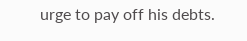urge to pay off his debts.